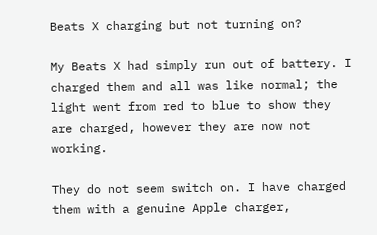Beats X charging but not turning on?

My Beats X had simply run out of battery. I charged them and all was like normal; the light went from red to blue to show they are charged, however they are now not working.

They do not seem switch on. I have charged them with a genuine Apple charger,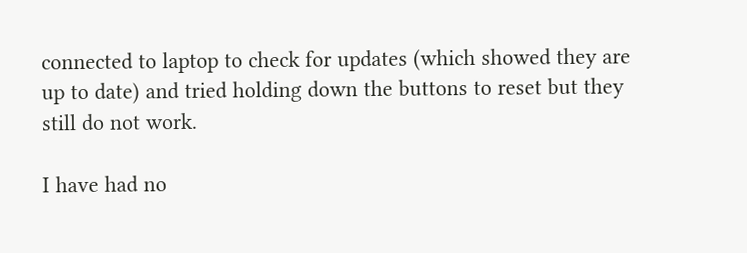connected to laptop to check for updates (which showed they are up to date) and tried holding down the buttons to reset but they still do not work.

I have had no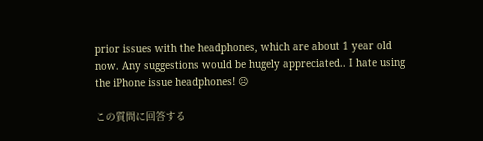prior issues with the headphones, which are about 1 year old now. Any suggestions would be hugely appreciated.. I hate using the iPhone issue headphones! ☹

この質問に回答する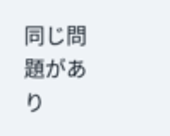同じ問題があり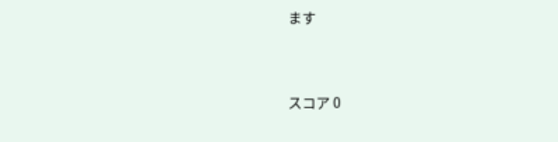ます


スコア 0